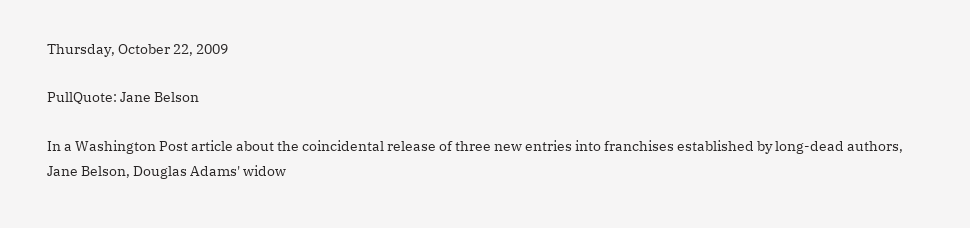Thursday, October 22, 2009

PullQuote: Jane Belson

In a Washington Post article about the coincidental release of three new entries into franchises established by long-dead authors, Jane Belson, Douglas Adams' widow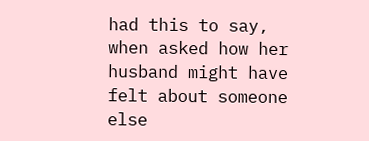had this to say, when asked how her husband might have felt about someone else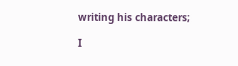writing his characters;

I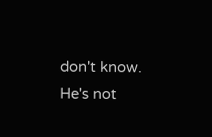don't know. He's not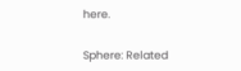here.

Sphere: Related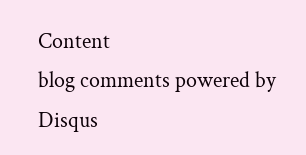Content
blog comments powered by Disqus